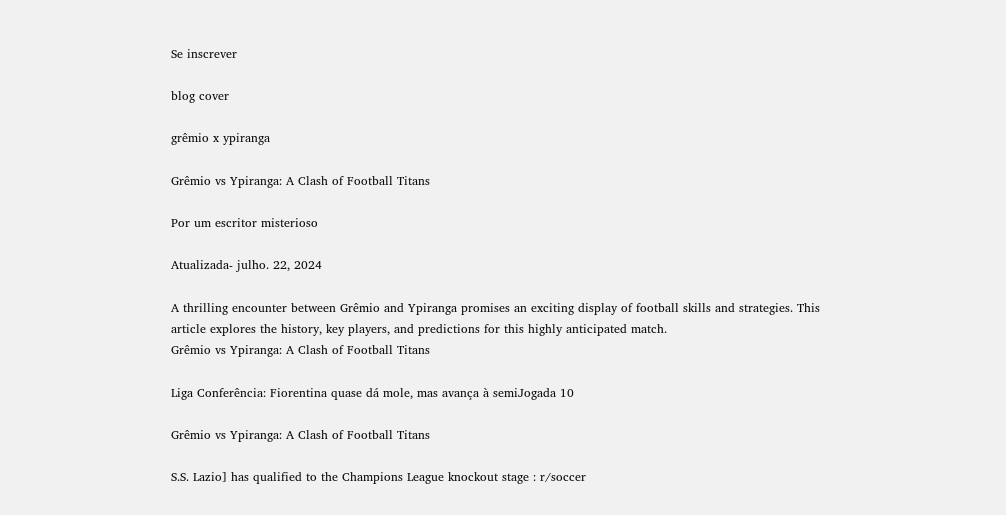Se inscrever

blog cover

grêmio x ypiranga

Grêmio vs Ypiranga: A Clash of Football Titans

Por um escritor misterioso

Atualizada- julho. 22, 2024

A thrilling encounter between Grêmio and Ypiranga promises an exciting display of football skills and strategies. This article explores the history, key players, and predictions for this highly anticipated match.
Grêmio vs Ypiranga: A Clash of Football Titans

Liga Conferência: Fiorentina quase dá mole, mas avança à semiJogada 10

Grêmio vs Ypiranga: A Clash of Football Titans

S.S. Lazio] has qualified to the Champions League knockout stage : r/soccer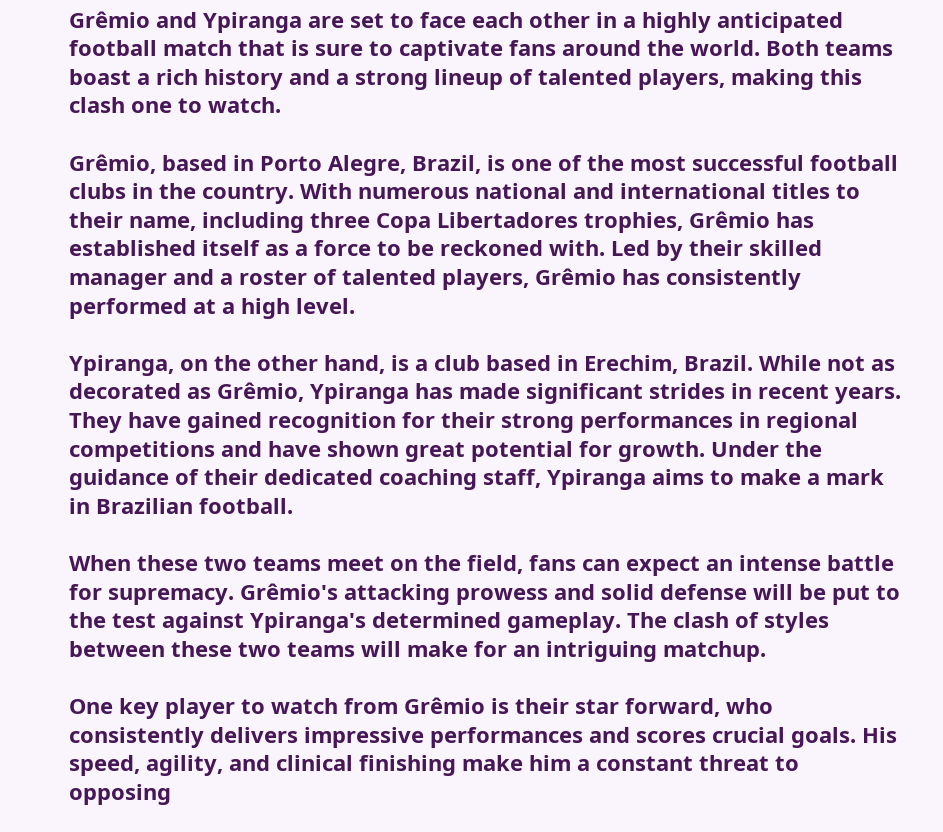Grêmio and Ypiranga are set to face each other in a highly anticipated football match that is sure to captivate fans around the world. Both teams boast a rich history and a strong lineup of talented players, making this clash one to watch.

Grêmio, based in Porto Alegre, Brazil, is one of the most successful football clubs in the country. With numerous national and international titles to their name, including three Copa Libertadores trophies, Grêmio has established itself as a force to be reckoned with. Led by their skilled manager and a roster of talented players, Grêmio has consistently performed at a high level.

Ypiranga, on the other hand, is a club based in Erechim, Brazil. While not as decorated as Grêmio, Ypiranga has made significant strides in recent years. They have gained recognition for their strong performances in regional competitions and have shown great potential for growth. Under the guidance of their dedicated coaching staff, Ypiranga aims to make a mark in Brazilian football.

When these two teams meet on the field, fans can expect an intense battle for supremacy. Grêmio's attacking prowess and solid defense will be put to the test against Ypiranga's determined gameplay. The clash of styles between these two teams will make for an intriguing matchup.

One key player to watch from Grêmio is their star forward, who consistently delivers impressive performances and scores crucial goals. His speed, agility, and clinical finishing make him a constant threat to opposing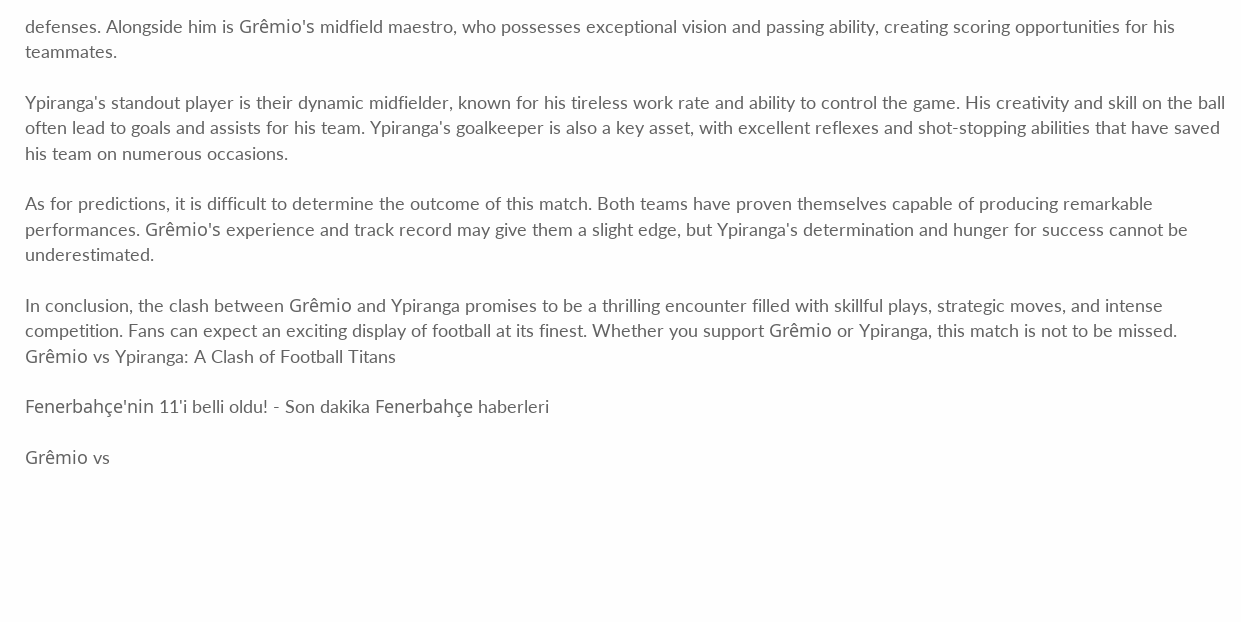defenses. Alongside him is Grêmio's midfield maestro, who possesses exceptional vision and passing ability, creating scoring opportunities for his teammates.

Ypiranga's standout player is their dynamic midfielder, known for his tireless work rate and ability to control the game. His creativity and skill on the ball often lead to goals and assists for his team. Ypiranga's goalkeeper is also a key asset, with excellent reflexes and shot-stopping abilities that have saved his team on numerous occasions.

As for predictions, it is difficult to determine the outcome of this match. Both teams have proven themselves capable of producing remarkable performances. Grêmio's experience and track record may give them a slight edge, but Ypiranga's determination and hunger for success cannot be underestimated.

In conclusion, the clash between Grêmio and Ypiranga promises to be a thrilling encounter filled with skillful plays, strategic moves, and intense competition. Fans can expect an exciting display of football at its finest. Whether you support Grêmio or Ypiranga, this match is not to be missed.
Grêmio vs Ypiranga: A Clash of Football Titans

Fenerbahçe'nin 11'i belli oldu! - Son dakika Fenerbahçe haberleri

Grêmio vs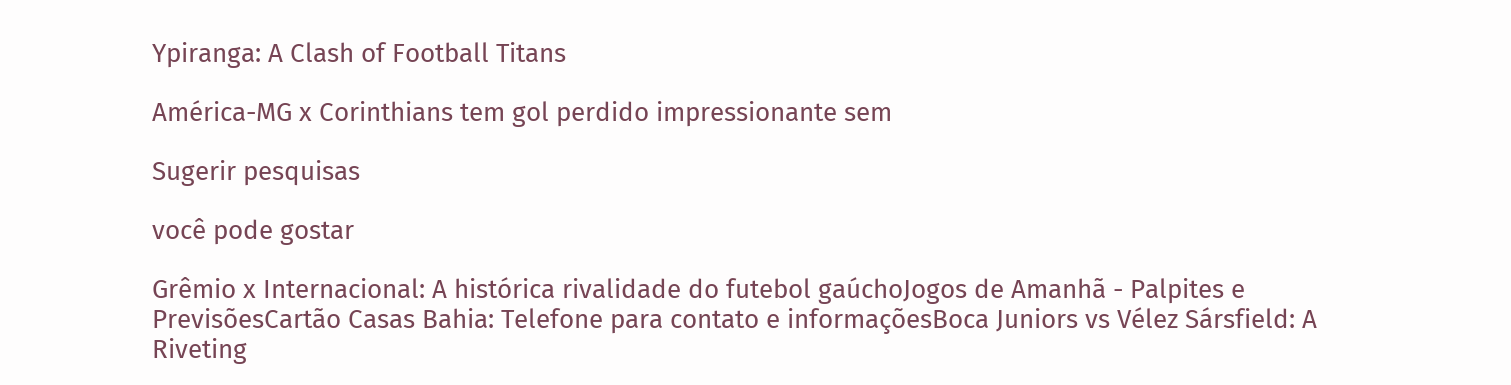Ypiranga: A Clash of Football Titans

América-MG x Corinthians tem gol perdido impressionante sem

Sugerir pesquisas

você pode gostar

Grêmio x Internacional: A histórica rivalidade do futebol gaúchoJogos de Amanhã - Palpites e PrevisõesCartão Casas Bahia: Telefone para contato e informaçõesBoca Juniors vs Vélez Sársfield: A Riveting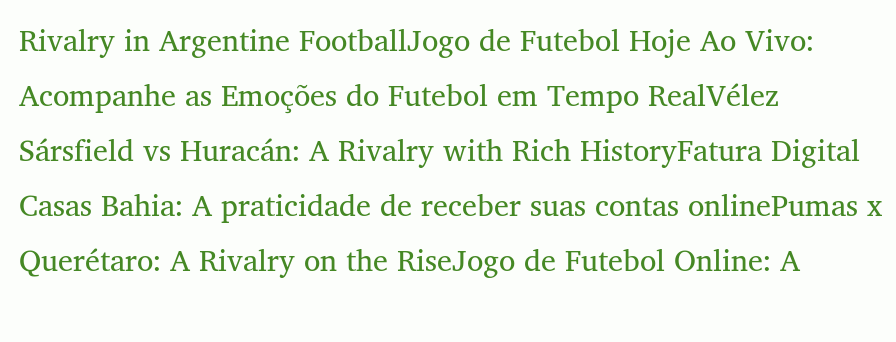Rivalry in Argentine FootballJogo de Futebol Hoje Ao Vivo: Acompanhe as Emoções do Futebol em Tempo RealVélez Sársfield vs Huracán: A Rivalry with Rich HistoryFatura Digital Casas Bahia: A praticidade de receber suas contas onlinePumas x Querétaro: A Rivalry on the RiseJogo de Futebol Online: A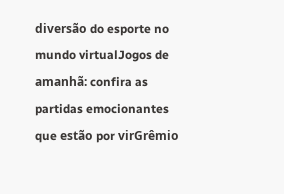diversão do esporte no mundo virtualJogos de amanhã: confira as partidas emocionantes que estão por virGrêmio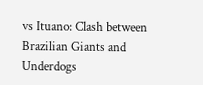vs Ituano: Clash between Brazilian Giants and Underdogs